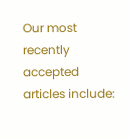Our most recently accepted articles include: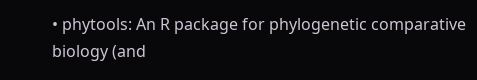• phytools: An R package for phylogenetic comparative biology (and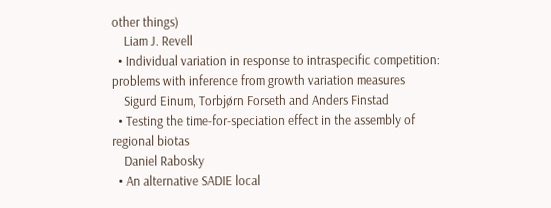other things)
    Liam J. Revell
  • Individual variation in response to intraspecific competition: problems with inference from growth variation measures
    Sigurd Einum, Torbjørn Forseth and Anders Finstad
  • Testing the time-for-speciation effect in the assembly of regional biotas
    Daniel Rabosky
  • An alternative SADIE local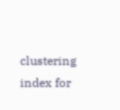clustering index for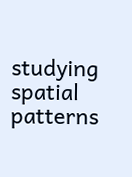studying spatial patterns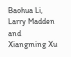Baohua Li, Larry Madden and Xiangming Xu